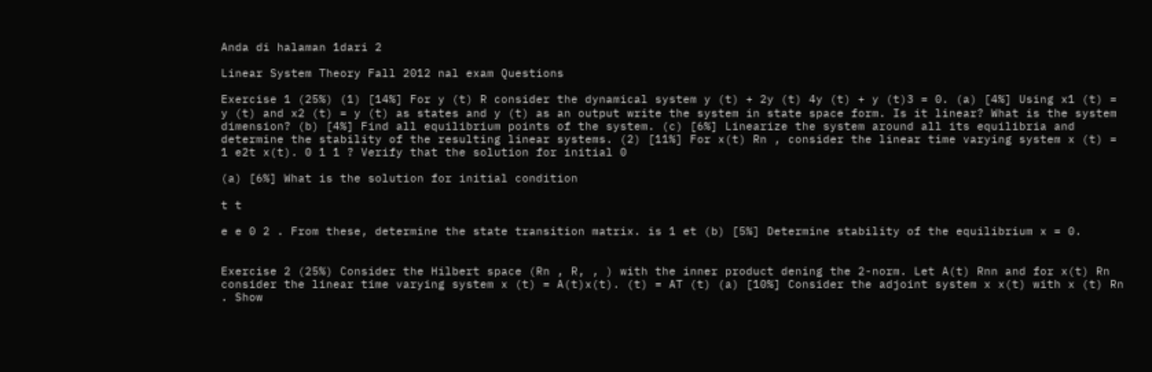Anda di halaman 1dari 2

Linear System Theory Fall 2012 nal exam Questions

Exercise 1 (25%) (1) [14%] For y (t) R consider the dynamical system y (t) + 2y (t) 4y (t) + y (t)3 = 0. (a) [4%] Using x1 (t) = y (t) and x2 (t) = y (t) as states and y (t) as an output write the system in state space form. Is it linear? What is the system dimension? (b) [4%] Find all equilibrium points of the system. (c) [6%] Linearize the system around all its equilibria and determine the stability of the resulting linear systems. (2) [11%] For x(t) Rn , consider the linear time varying system x (t) = 1 e2t x(t). 0 1 1 ? Verify that the solution for initial 0

(a) [6%] What is the solution for initial condition

t t

e e 0 2 . From these, determine the state transition matrix. is 1 et (b) [5%] Determine stability of the equilibrium x = 0.


Exercise 2 (25%) Consider the Hilbert space (Rn , R, , ) with the inner product dening the 2-norm. Let A(t) Rnn and for x(t) Rn consider the linear time varying system x (t) = A(t)x(t). (t) = AT (t) (a) [10%] Consider the adjoint system x x(t) with x (t) Rn . Show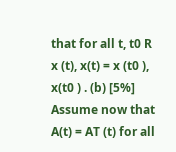that for all t, t0 R x (t), x(t) = x (t0 ), x(t0 ) . (b) [5%] Assume now that A(t) = AT (t) for all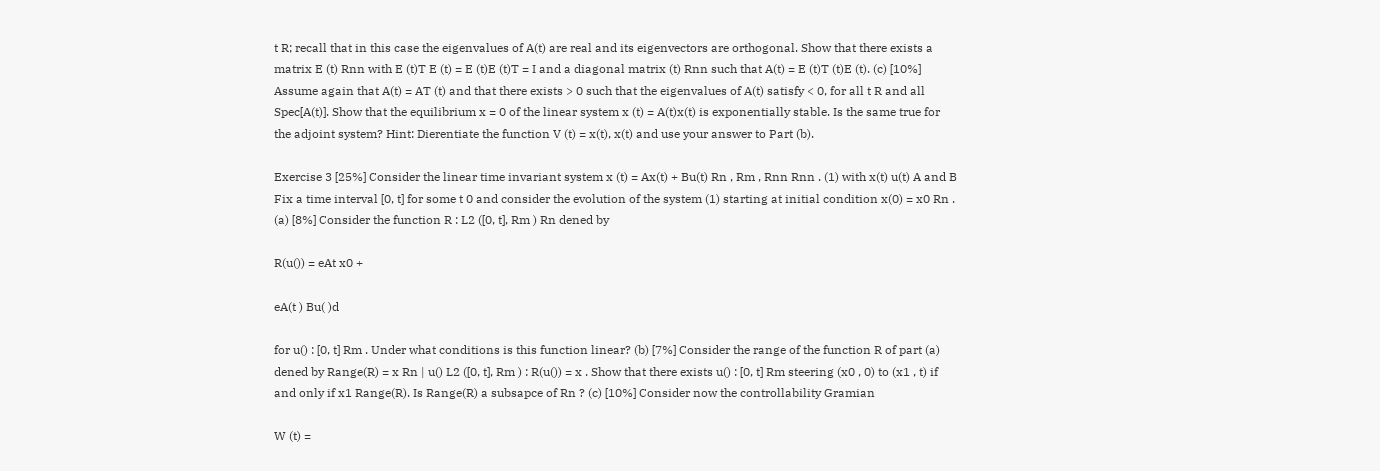t R; recall that in this case the eigenvalues of A(t) are real and its eigenvectors are orthogonal. Show that there exists a matrix E (t) Rnn with E (t)T E (t) = E (t)E (t)T = I and a diagonal matrix (t) Rnn such that A(t) = E (t)T (t)E (t). (c) [10%] Assume again that A(t) = AT (t) and that there exists > 0 such that the eigenvalues of A(t) satisfy < 0, for all t R and all Spec[A(t)]. Show that the equilibrium x = 0 of the linear system x (t) = A(t)x(t) is exponentially stable. Is the same true for the adjoint system? Hint: Dierentiate the function V (t) = x(t), x(t) and use your answer to Part (b).

Exercise 3 [25%] Consider the linear time invariant system x (t) = Ax(t) + Bu(t) Rn , Rm , Rnn Rnn . (1) with x(t) u(t) A and B Fix a time interval [0, t] for some t 0 and consider the evolution of the system (1) starting at initial condition x(0) = x0 Rn . (a) [8%] Consider the function R : L2 ([0, t], Rm ) Rn dened by

R(u()) = eAt x0 +

eA(t ) Bu( )d

for u() : [0, t] Rm . Under what conditions is this function linear? (b) [7%] Consider the range of the function R of part (a) dened by Range(R) = x Rn | u() L2 ([0, t], Rm ) : R(u()) = x . Show that there exists u() : [0, t] Rm steering (x0 , 0) to (x1 , t) if and only if x1 Range(R). Is Range(R) a subsapce of Rn ? (c) [10%] Consider now the controllability Gramian

W (t) =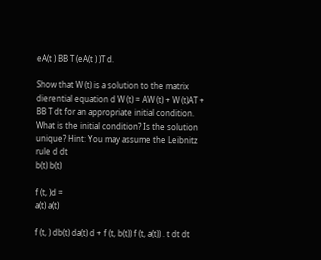eA(t ) BB T (eA(t ) )T d.

Show that W (t) is a solution to the matrix dierential equation d W (t) = AW (t) + W (t)AT + BB T dt for an appropriate initial condition. What is the initial condition? Is the solution unique? Hint: You may assume the Leibnitz rule d dt
b(t) b(t)

f (t, )d =
a(t) a(t)

f (t, ) db(t) da(t) d + f (t, b(t)) f (t, a(t)) . t dt dt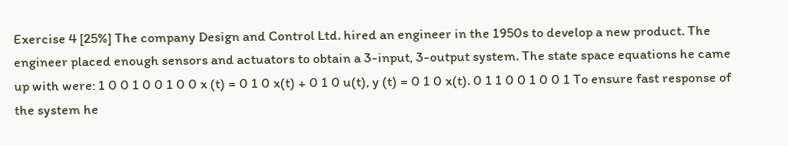Exercise 4 [25%] The company Design and Control Ltd. hired an engineer in the 1950s to develop a new product. The engineer placed enough sensors and actuators to obtain a 3-input, 3-output system. The state space equations he came up with were: 1 0 0 1 0 0 1 0 0 x (t) = 0 1 0 x(t) + 0 1 0 u(t), y (t) = 0 1 0 x(t). 0 1 1 0 0 1 0 0 1 To ensure fast response of the system he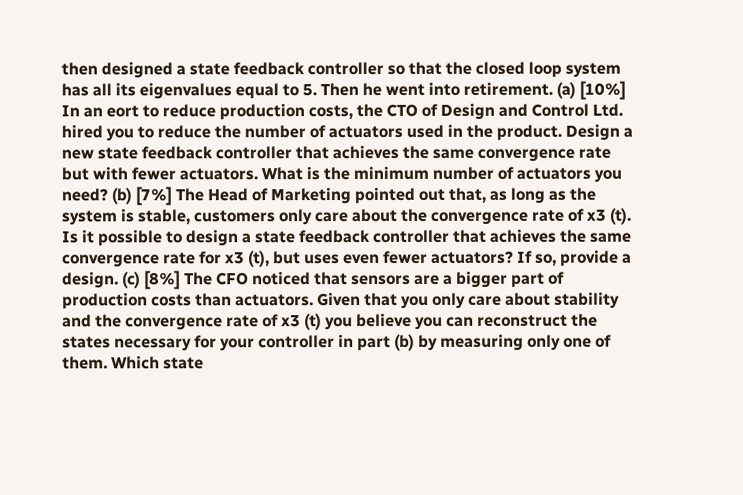then designed a state feedback controller so that the closed loop system has all its eigenvalues equal to 5. Then he went into retirement. (a) [10%] In an eort to reduce production costs, the CTO of Design and Control Ltd. hired you to reduce the number of actuators used in the product. Design a new state feedback controller that achieves the same convergence rate but with fewer actuators. What is the minimum number of actuators you need? (b) [7%] The Head of Marketing pointed out that, as long as the system is stable, customers only care about the convergence rate of x3 (t). Is it possible to design a state feedback controller that achieves the same convergence rate for x3 (t), but uses even fewer actuators? If so, provide a design. (c) [8%] The CFO noticed that sensors are a bigger part of production costs than actuators. Given that you only care about stability and the convergence rate of x3 (t) you believe you can reconstruct the states necessary for your controller in part (b) by measuring only one of them. Which state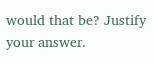would that be? Justify your answer.